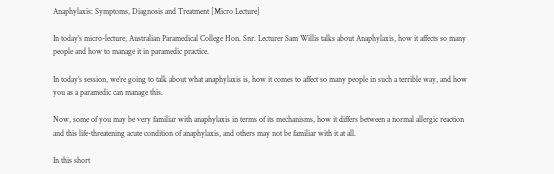Anaphylaxis: Symptoms, Diagnosis and Treatment [Micro Lecture]

In today’s micro-lecture, Australian Paramedical College Hon. Snr. Lecturer Sam Willis talks about Anaphylaxis, how it affects so many people and how to manage it in paramedic practice.

In today’s session, we’re going to talk about what anaphylaxis is, how it comes to affect so many people in such a terrible way, and how you as a paramedic can manage this.

Now, some of you may be very familiar with anaphylaxis in terms of its mechanisms, how it differs between a normal allergic reaction and this life-threatening acute condition of anaphylaxis, and others may not be familiar with it at all.

In this short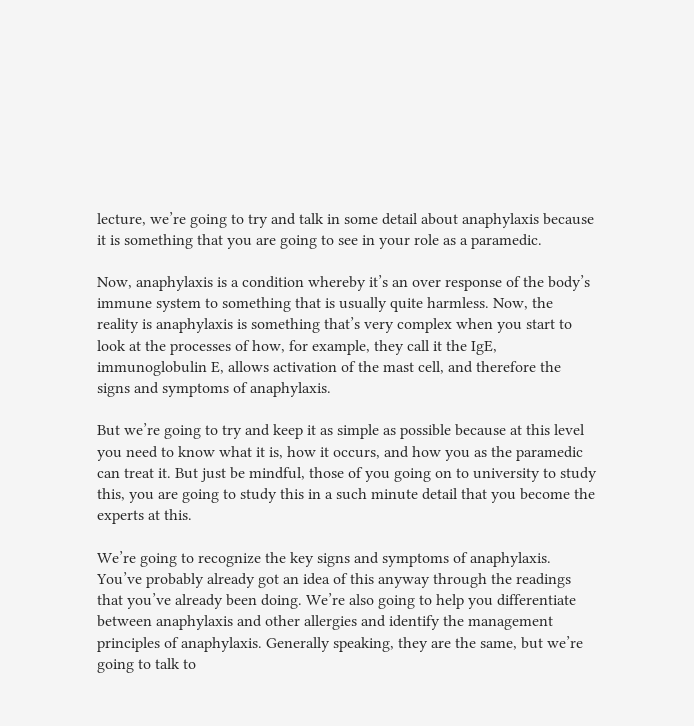lecture, we’re going to try and talk in some detail about anaphylaxis because it is something that you are going to see in your role as a paramedic.

Now, anaphylaxis is a condition whereby it’s an over response of the body’s immune system to something that is usually quite harmless. Now, the reality is anaphylaxis is something that’s very complex when you start to look at the processes of how, for example, they call it the IgE, immunoglobulin E, allows activation of the mast cell, and therefore the signs and symptoms of anaphylaxis.

But we’re going to try and keep it as simple as possible because at this level you need to know what it is, how it occurs, and how you as the paramedic can treat it. But just be mindful, those of you going on to university to study this, you are going to study this in a such minute detail that you become the experts at this.

We’re going to recognize the key signs and symptoms of anaphylaxis. You’ve probably already got an idea of this anyway through the readings that you’ve already been doing. We’re also going to help you differentiate between anaphylaxis and other allergies and identify the management principles of anaphylaxis. Generally speaking, they are the same, but we’re going to talk to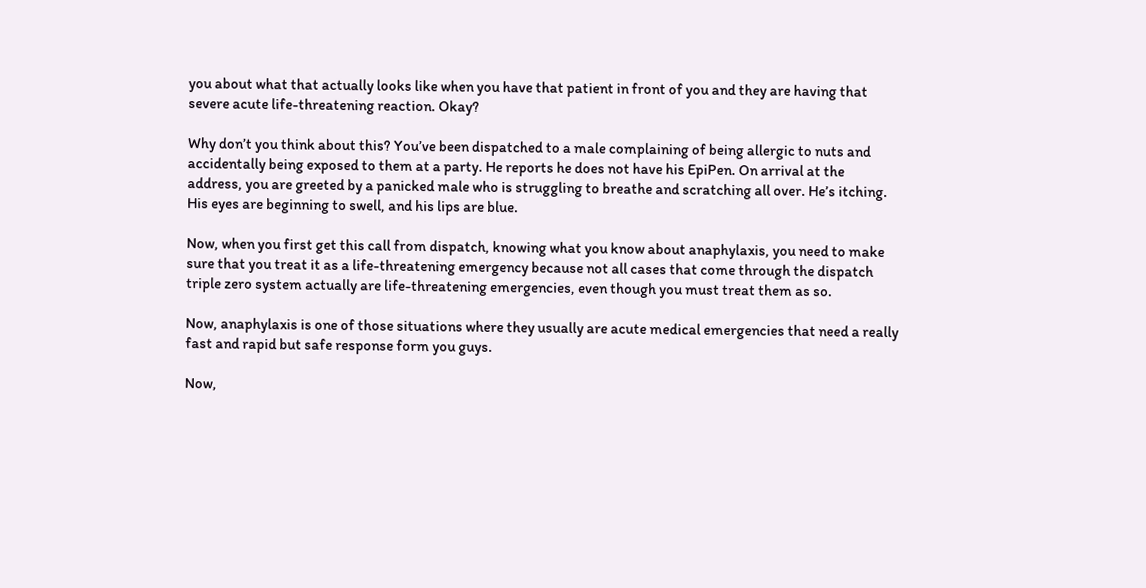you about what that actually looks like when you have that patient in front of you and they are having that severe acute life-threatening reaction. Okay?

Why don’t you think about this? You’ve been dispatched to a male complaining of being allergic to nuts and accidentally being exposed to them at a party. He reports he does not have his EpiPen. On arrival at the address, you are greeted by a panicked male who is struggling to breathe and scratching all over. He’s itching. His eyes are beginning to swell, and his lips are blue.

Now, when you first get this call from dispatch, knowing what you know about anaphylaxis, you need to make sure that you treat it as a life-threatening emergency because not all cases that come through the dispatch triple zero system actually are life-threatening emergencies, even though you must treat them as so.

Now, anaphylaxis is one of those situations where they usually are acute medical emergencies that need a really fast and rapid but safe response form you guys.

Now,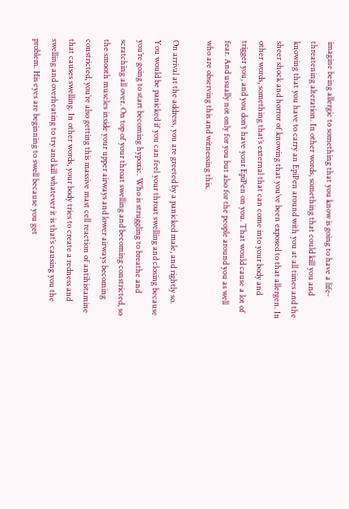imagine being allergic to something that you know is going to have a life-threatening alteration. In other words, something that could kill you and knowing that you have to carry an EpiPen around with you at all times and the sheer shock and horror of knowing that you’ve been exposed to that allergen. In other words, something that’s external that can come into your body and trigger you, and you don’t have your EpiPen on you. That would cause a lot of fear. And usually not only for you but also for the people around you as well who are observing this and witnessing this.

On arrival at the address, you are greeted by a panicked male, and rightly so. You would be panicked if you can feel your throat swelling and closing because you’re going to start becoming hypoxic. Who is struggling to breathe and scratching all over. On top of your throat swelling and becoming constricted, so the smooth muscles inside your upper airways and lower airways becoming constricted, you’re also getting this massive mast cell reaction of antihistamine that causes swelling. In other words, your body tries to create a redness and swelling and overheating to try and kill whatever it is that’s causing you the problem. His eyes are beginning to swell because you get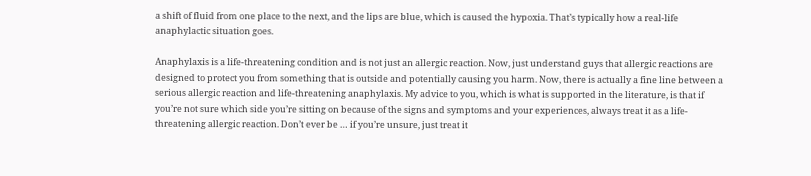a shift of fluid from one place to the next, and the lips are blue, which is caused the hypoxia. That’s typically how a real-life anaphylactic situation goes.

Anaphylaxis is a life-threatening condition and is not just an allergic reaction. Now, just understand guys that allergic reactions are designed to protect you from something that is outside and potentially causing you harm. Now, there is actually a fine line between a serious allergic reaction and life-threatening anaphylaxis. My advice to you, which is what is supported in the literature, is that if you’re not sure which side you’re sitting on because of the signs and symptoms and your experiences, always treat it as a life-threatening allergic reaction. Don’t ever be … if you’re unsure, just treat it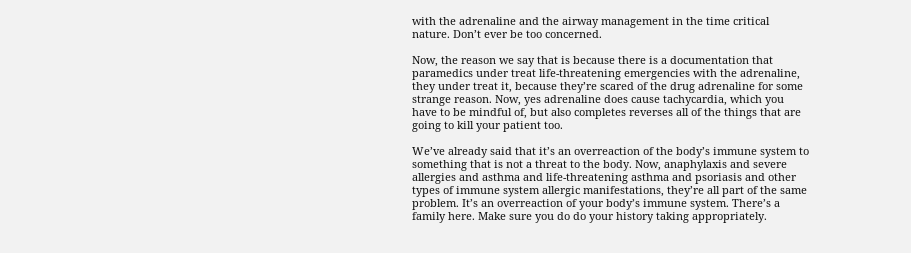with the adrenaline and the airway management in the time critical nature. Don’t ever be too concerned.

Now, the reason we say that is because there is a documentation that paramedics under treat life-threatening emergencies with the adrenaline, they under treat it, because they’re scared of the drug adrenaline for some strange reason. Now, yes adrenaline does cause tachycardia, which you have to be mindful of, but also completes reverses all of the things that are going to kill your patient too.

We’ve already said that it’s an overreaction of the body’s immune system to something that is not a threat to the body. Now, anaphylaxis and severe allergies and asthma and life-threatening asthma and psoriasis and other types of immune system allergic manifestations, they’re all part of the same problem. It’s an overreaction of your body’s immune system. There’s a family here. Make sure you do do your history taking appropriately.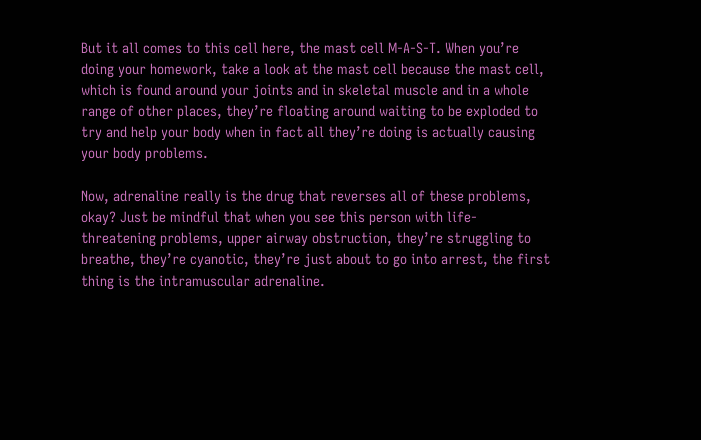But it all comes to this cell here, the mast cell M-A-S-T. When you’re doing your homework, take a look at the mast cell because the mast cell, which is found around your joints and in skeletal muscle and in a whole range of other places, they’re floating around waiting to be exploded to try and help your body when in fact all they’re doing is actually causing your body problems.

Now, adrenaline really is the drug that reverses all of these problems, okay? Just be mindful that when you see this person with life-threatening problems, upper airway obstruction, they’re struggling to breathe, they’re cyanotic, they’re just about to go into arrest, the first thing is the intramuscular adrenaline.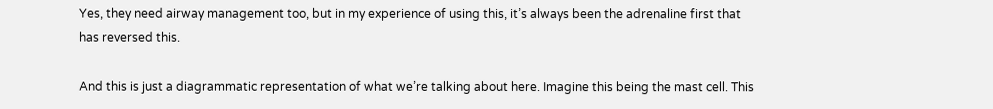Yes, they need airway management too, but in my experience of using this, it’s always been the adrenaline first that has reversed this.

And this is just a diagrammatic representation of what we’re talking about here. Imagine this being the mast cell. This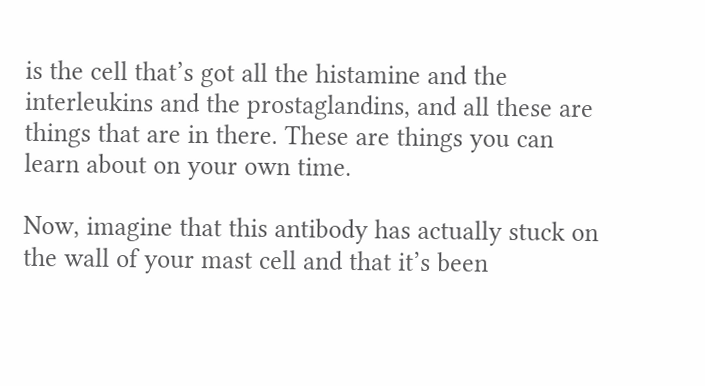is the cell that’s got all the histamine and the interleukins and the prostaglandins, and all these are things that are in there. These are things you can learn about on your own time.

Now, imagine that this antibody has actually stuck on the wall of your mast cell and that it’s been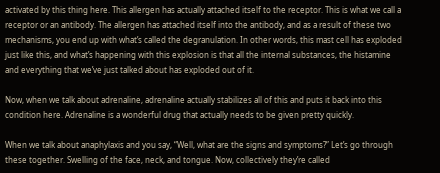activated by this thing here. This allergen has actually attached itself to the receptor. This is what we call a receptor or an antibody. The allergen has attached itself into the antibody, and as a result of these two mechanisms, you end up with what’s called the degranulation. In other words, this mast cell has exploded just like this, and what’s happening with this explosion is that all the internal substances, the histamine and everything that we’ve just talked about has exploded out of it.

Now, when we talk about adrenaline, adrenaline actually stabilizes all of this and puts it back into this condition here. Adrenaline is a wonderful drug that actually needs to be given pretty quickly.

When we talk about anaphylaxis and you say, “Well, what are the signs and symptoms?” Let’s go through these together. Swelling of the face, neck, and tongue. Now, collectively they’re called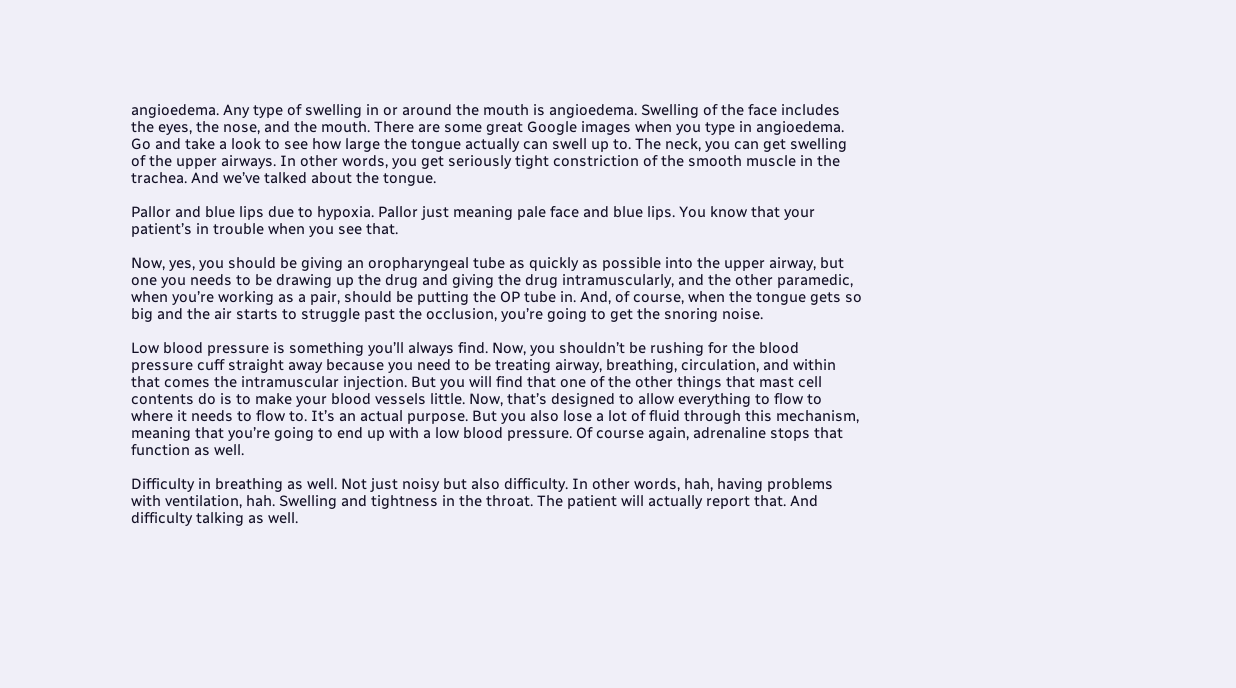angioedema. Any type of swelling in or around the mouth is angioedema. Swelling of the face includes the eyes, the nose, and the mouth. There are some great Google images when you type in angioedema. Go and take a look to see how large the tongue actually can swell up to. The neck, you can get swelling of the upper airways. In other words, you get seriously tight constriction of the smooth muscle in the trachea. And we’ve talked about the tongue.

Pallor and blue lips due to hypoxia. Pallor just meaning pale face and blue lips. You know that your patient’s in trouble when you see that.

Now, yes, you should be giving an oropharyngeal tube as quickly as possible into the upper airway, but one you needs to be drawing up the drug and giving the drug intramuscularly, and the other paramedic, when you’re working as a pair, should be putting the OP tube in. And, of course, when the tongue gets so big and the air starts to struggle past the occlusion, you’re going to get the snoring noise.

Low blood pressure is something you’ll always find. Now, you shouldn’t be rushing for the blood pressure cuff straight away because you need to be treating airway, breathing, circulation, and within that comes the intramuscular injection. But you will find that one of the other things that mast cell contents do is to make your blood vessels little. Now, that’s designed to allow everything to flow to where it needs to flow to. It’s an actual purpose. But you also lose a lot of fluid through this mechanism, meaning that you’re going to end up with a low blood pressure. Of course again, adrenaline stops that function as well.

Difficulty in breathing as well. Not just noisy but also difficulty. In other words, hah, having problems with ventilation, hah. Swelling and tightness in the throat. The patient will actually report that. And difficulty talking as well.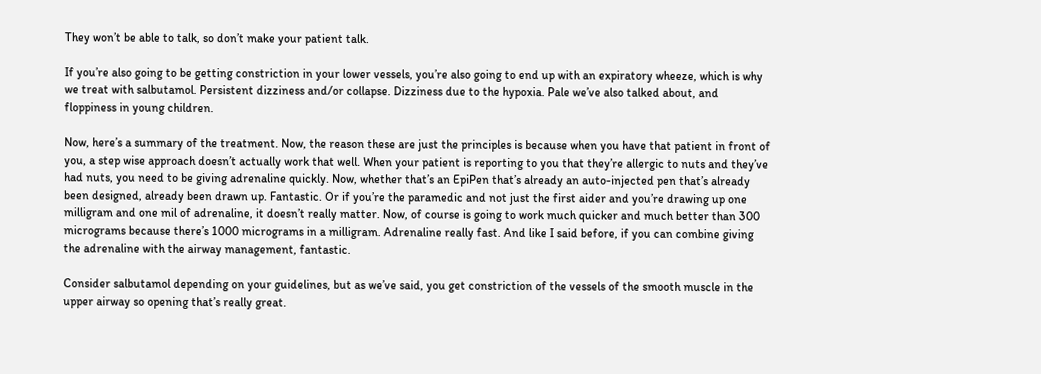They won’t be able to talk, so don’t make your patient talk.

If you’re also going to be getting constriction in your lower vessels, you’re also going to end up with an expiratory wheeze, which is why we treat with salbutamol. Persistent dizziness and/or collapse. Dizziness due to the hypoxia. Pale we’ve also talked about, and floppiness in young children.

Now, here’s a summary of the treatment. Now, the reason these are just the principles is because when you have that patient in front of you, a step wise approach doesn’t actually work that well. When your patient is reporting to you that they’re allergic to nuts and they’ve had nuts, you need to be giving adrenaline quickly. Now, whether that’s an EpiPen that’s already an auto-injected pen that’s already been designed, already been drawn up. Fantastic. Or if you’re the paramedic and not just the first aider and you’re drawing up one milligram and one mil of adrenaline, it doesn’t really matter. Now, of course is going to work much quicker and much better than 300 micrograms because there’s 1000 micrograms in a milligram. Adrenaline really fast. And like I said before, if you can combine giving the adrenaline with the airway management, fantastic.

Consider salbutamol depending on your guidelines, but as we’ve said, you get constriction of the vessels of the smooth muscle in the upper airway so opening that’s really great.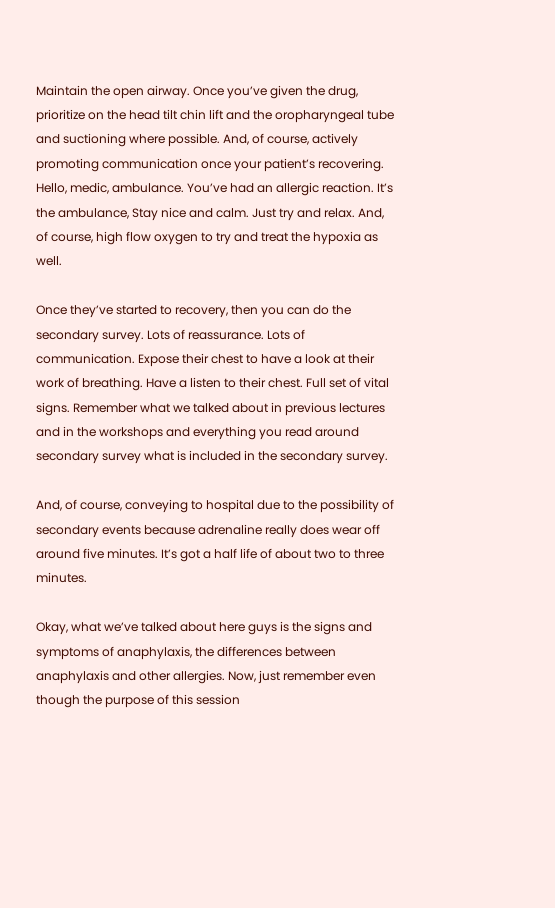Maintain the open airway. Once you’ve given the drug, prioritize on the head tilt chin lift and the oropharyngeal tube and suctioning where possible. And, of course, actively promoting communication once your patient’s recovering. Hello, medic, ambulance. You’ve had an allergic reaction. It’s the ambulance, Stay nice and calm. Just try and relax. And, of course, high flow oxygen to try and treat the hypoxia as well.

Once they’ve started to recovery, then you can do the secondary survey. Lots of reassurance. Lots of communication. Expose their chest to have a look at their work of breathing. Have a listen to their chest. Full set of vital signs. Remember what we talked about in previous lectures and in the workshops and everything you read around secondary survey what is included in the secondary survey.

And, of course, conveying to hospital due to the possibility of secondary events because adrenaline really does wear off around five minutes. It’s got a half life of about two to three minutes.

Okay, what we’ve talked about here guys is the signs and symptoms of anaphylaxis, the differences between anaphylaxis and other allergies. Now, just remember even though the purpose of this session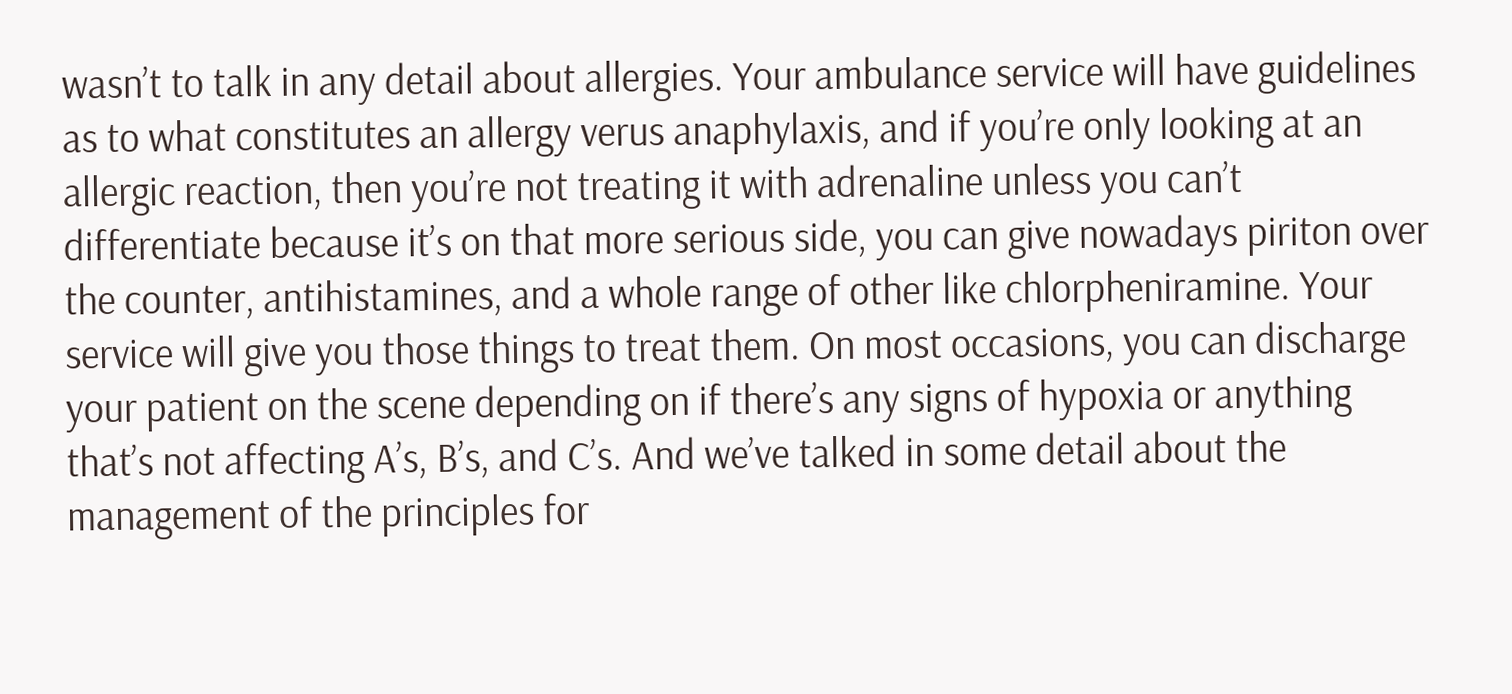wasn’t to talk in any detail about allergies. Your ambulance service will have guidelines as to what constitutes an allergy verus anaphylaxis, and if you’re only looking at an allergic reaction, then you’re not treating it with adrenaline unless you can’t differentiate because it’s on that more serious side, you can give nowadays piriton over the counter, antihistamines, and a whole range of other like chlorpheniramine. Your service will give you those things to treat them. On most occasions, you can discharge your patient on the scene depending on if there’s any signs of hypoxia or anything that’s not affecting A’s, B’s, and C’s. And we’ve talked in some detail about the management of the principles for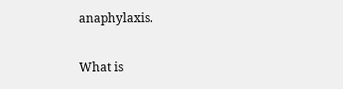anaphylaxis.

What is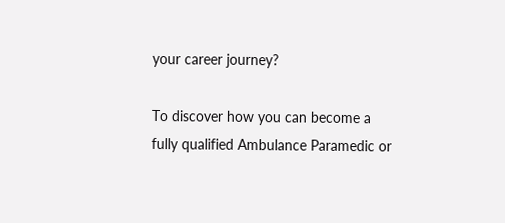your career journey?

To discover how you can become a fully qualified Ambulance Paramedic or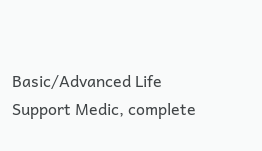Basic/Advanced Life Support Medic, complete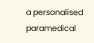a personalised paramedical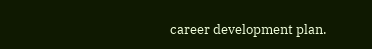career development plan.